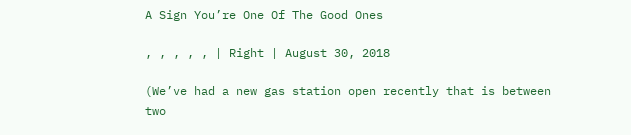A Sign You’re One Of The Good Ones

, , , , , | Right | August 30, 2018

(We’ve had a new gas station open recently that is between two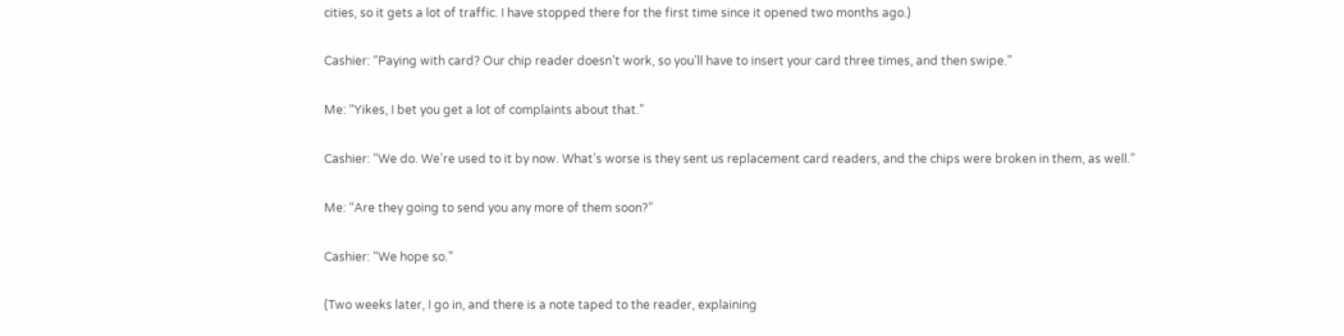cities, so it gets a lot of traffic. I have stopped there for the first time since it opened two months ago.)

Cashier: “Paying with card? Our chip reader doesn’t work, so you’ll have to insert your card three times, and then swipe.”

Me: “Yikes, I bet you get a lot of complaints about that.”

Cashier: “We do. We’re used to it by now. What’s worse is they sent us replacement card readers, and the chips were broken in them, as well.”

Me: “Are they going to send you any more of them soon?”

Cashier: “We hope so.”

(Two weeks later, I go in, and there is a note taped to the reader, explaining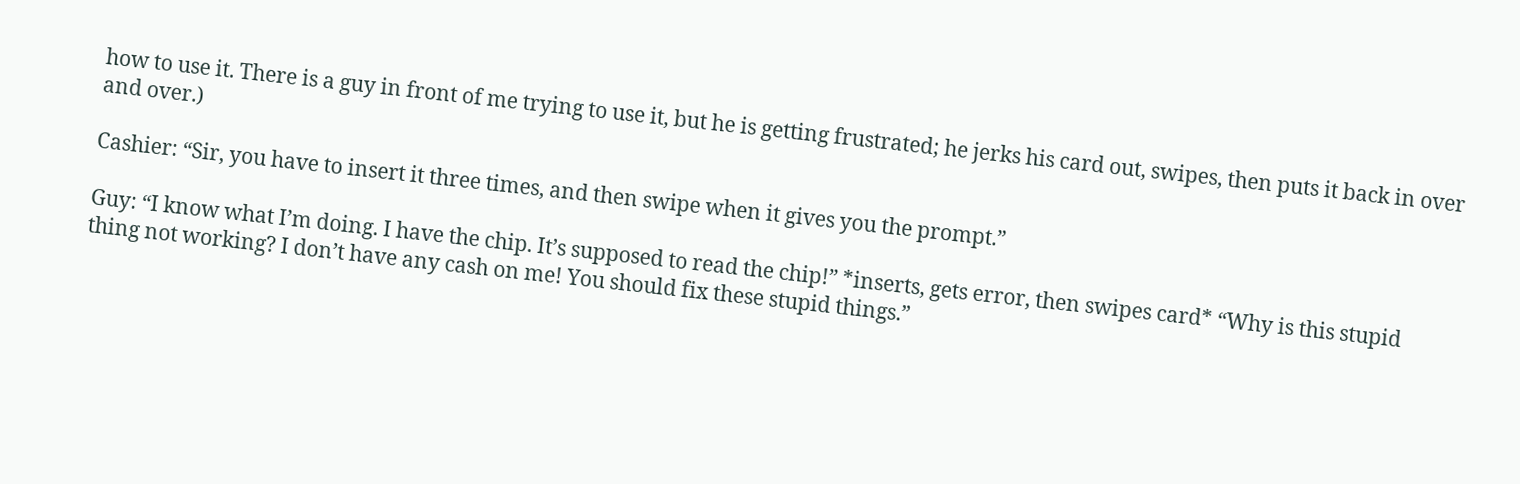how to use it. There is a guy in front of me trying to use it, but he is getting frustrated; he jerks his card out, swipes, then puts it back in over and over.)

Cashier: “Sir, you have to insert it three times, and then swipe when it gives you the prompt.”

Guy: “I know what I’m doing. I have the chip. It’s supposed to read the chip!” *inserts, gets error, then swipes card* “Why is this stupid thing not working? I don’t have any cash on me! You should fix these stupid things.”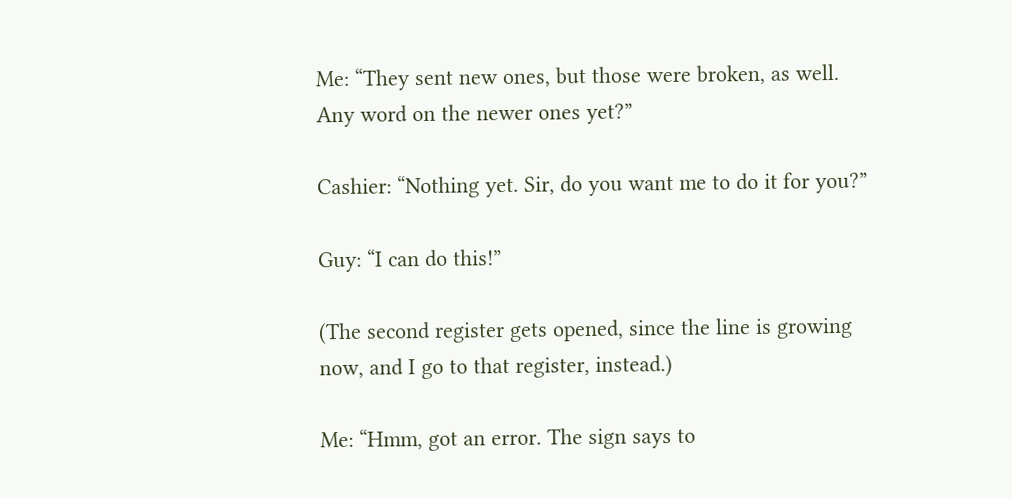Me: “They sent new ones, but those were broken, as well. Any word on the newer ones yet?”

Cashier: “Nothing yet. Sir, do you want me to do it for you?”

Guy: “I can do this!”

(The second register gets opened, since the line is growing now, and I go to that register, instead.)

Me: “Hmm, got an error. The sign says to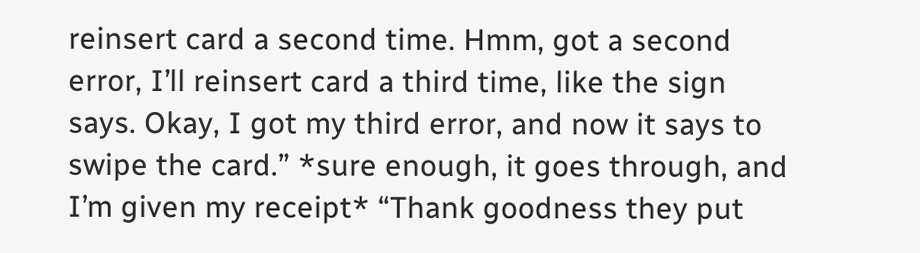reinsert card a second time. Hmm, got a second error, I’ll reinsert card a third time, like the sign says. Okay, I got my third error, and now it says to swipe the card.” *sure enough, it goes through, and I’m given my receipt* “Thank goodness they put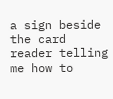a sign beside the card reader telling me how to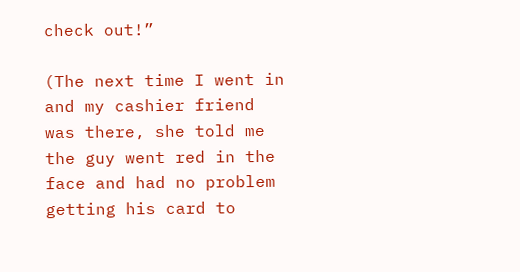check out!”

(The next time I went in and my cashier friend was there, she told me the guy went red in the face and had no problem getting his card to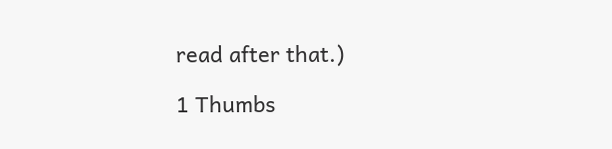read after that.)

1 Thumbs